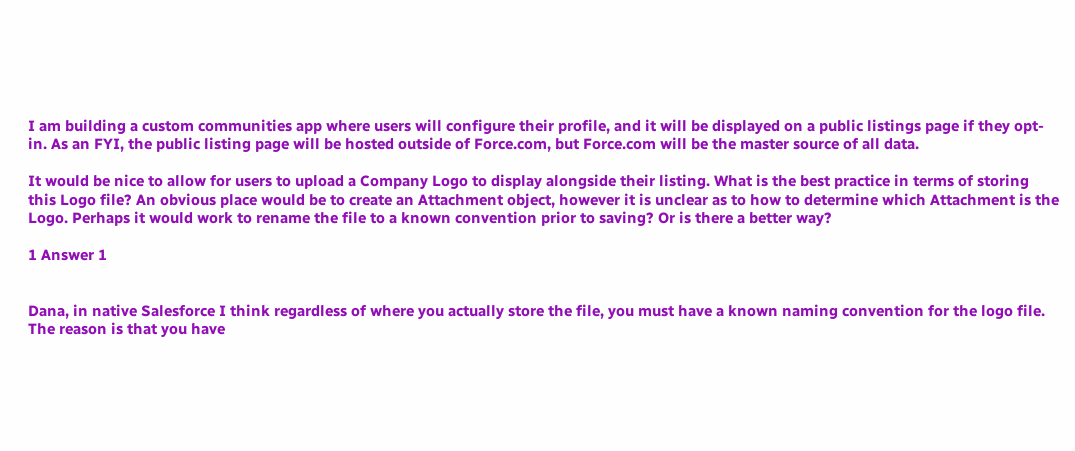I am building a custom communities app where users will configure their profile, and it will be displayed on a public listings page if they opt-in. As an FYI, the public listing page will be hosted outside of Force.com, but Force.com will be the master source of all data.

It would be nice to allow for users to upload a Company Logo to display alongside their listing. What is the best practice in terms of storing this Logo file? An obvious place would be to create an Attachment object, however it is unclear as to how to determine which Attachment is the Logo. Perhaps it would work to rename the file to a known convention prior to saving? Or is there a better way?

1 Answer 1


Dana, in native Salesforce I think regardless of where you actually store the file, you must have a known naming convention for the logo file. The reason is that you have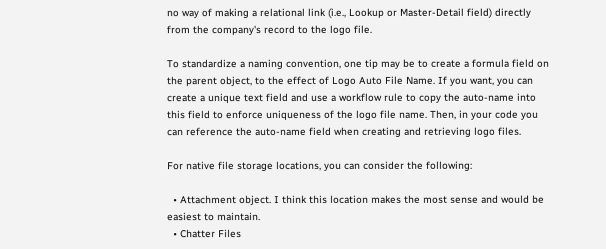no way of making a relational link (i.e., Lookup or Master-Detail field) directly from the company's record to the logo file.

To standardize a naming convention, one tip may be to create a formula field on the parent object, to the effect of Logo Auto File Name. If you want, you can create a unique text field and use a workflow rule to copy the auto-name into this field to enforce uniqueness of the logo file name. Then, in your code you can reference the auto-name field when creating and retrieving logo files.

For native file storage locations, you can consider the following:

  • Attachment object. I think this location makes the most sense and would be easiest to maintain.
  • Chatter Files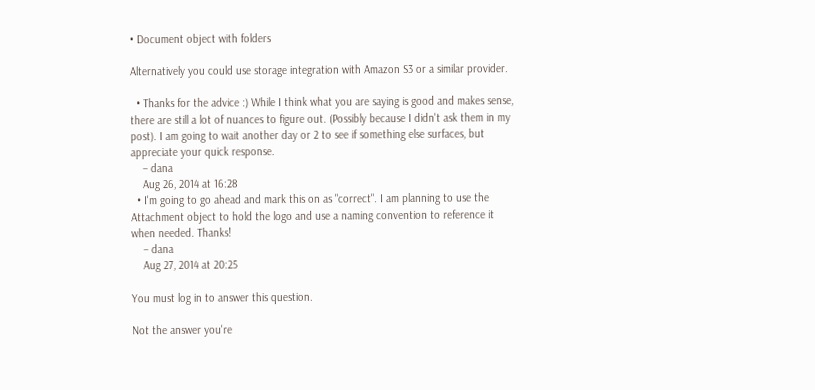• Document object with folders

Alternatively you could use storage integration with Amazon S3 or a similar provider.

  • Thanks for the advice :) While I think what you are saying is good and makes sense, there are still a lot of nuances to figure out. (Possibly because I didn't ask them in my post). I am going to wait another day or 2 to see if something else surfaces, but appreciate your quick response.
    – dana
    Aug 26, 2014 at 16:28
  • I'm going to go ahead and mark this on as "correct". I am planning to use the Attachment object to hold the logo and use a naming convention to reference it when needed. Thanks!
    – dana
    Aug 27, 2014 at 20:25

You must log in to answer this question.

Not the answer you're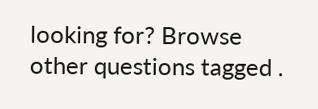looking for? Browse other questions tagged .